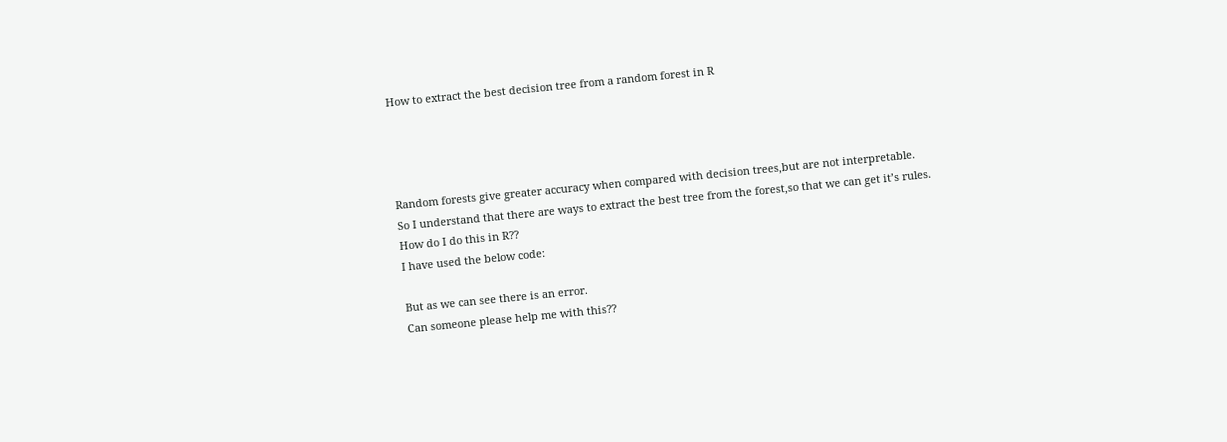How to extract the best decision tree from a random forest in R




Random forests give greater accuracy when compared with decision trees,but are not interpretable.
So I understand that there are ways to extract the best tree from the forest,so that we can get it’s rules.
How do I do this in R??
I have used the below code:

But as we can see there is an error.
Can someone please help me with this??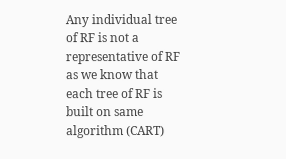Any individual tree of RF is not a representative of RF as we know that each tree of RF is built on same algorithm (CART)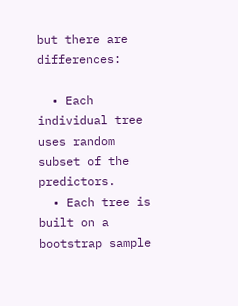but there are differences:

  • Each individual tree uses random subset of the predictors.
  • Each tree is built on a bootstrap sample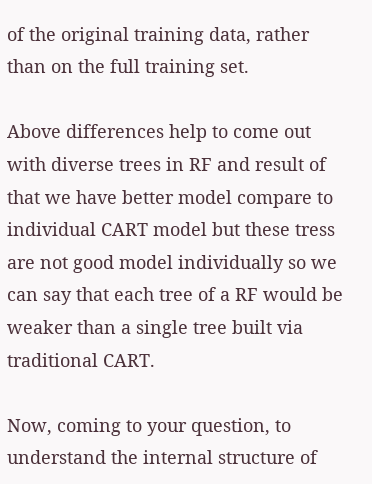of the original training data, rather than on the full training set.

Above differences help to come out with diverse trees in RF and result of that we have better model compare to individual CART model but these tress are not good model individually so we can say that each tree of a RF would be weaker than a single tree built via traditional CART.

Now, coming to your question, to understand the internal structure of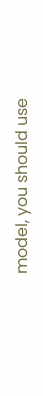model, you should use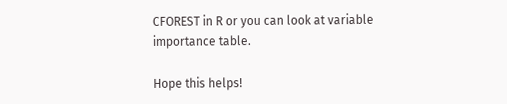CFOREST in R or you can look at variable importance table.

Hope this helps!